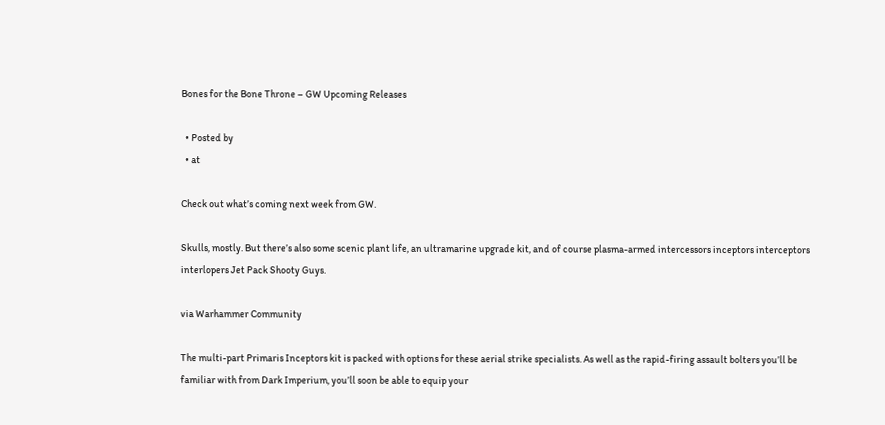Bones for the Bone Throne – GW Upcoming Releases

  • Posted by
  • at

Check out what’s coming next week from GW.

Skulls, mostly. But there’s also some scenic plant life, an ultramarine upgrade kit, and of course plasma-armed intercessors inceptors interceptors interlopers Jet Pack Shooty Guys.

via Warhammer Community

The multi-part Primaris Inceptors kit is packed with options for these aerial strike specialists. As well as the rapid-firing assault bolters you’ll be familiar with from Dark Imperium, you’ll soon be able to equip your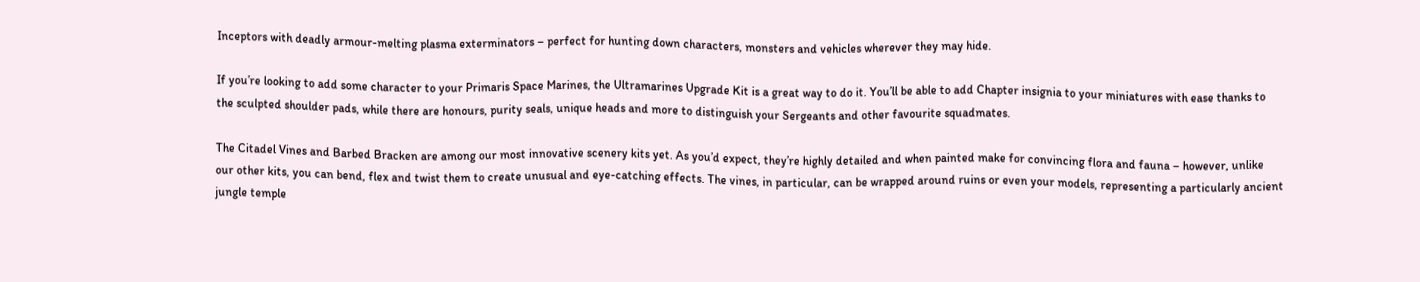Inceptors with deadly armour-melting plasma exterminators – perfect for hunting down characters, monsters and vehicles wherever they may hide.

If you’re looking to add some character to your Primaris Space Marines, the Ultramarines Upgrade Kit is a great way to do it. You’ll be able to add Chapter insignia to your miniatures with ease thanks to the sculpted shoulder pads, while there are honours, purity seals, unique heads and more to distinguish your Sergeants and other favourite squadmates.

The Citadel Vines and Barbed Bracken are among our most innovative scenery kits yet. As you’d expect, they’re highly detailed and when painted make for convincing flora and fauna – however, unlike our other kits, you can bend, flex and twist them to create unusual and eye-catching effects. The vines, in particular, can be wrapped around ruins or even your models, representing a particularly ancient jungle temple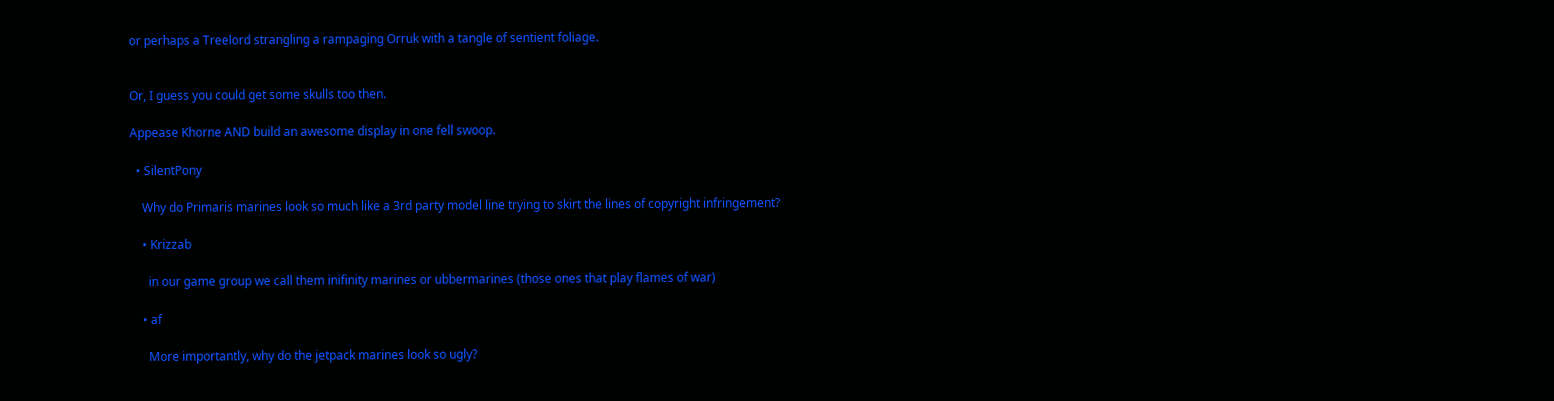or perhaps a Treelord strangling a rampaging Orruk with a tangle of sentient foliage.


Or, I guess you could get some skulls too then.

Appease Khorne AND build an awesome display in one fell swoop.

  • SilentPony

    Why do Primaris marines look so much like a 3rd party model line trying to skirt the lines of copyright infringement?

    • Krizzab

      in our game group we call them inifinity marines or ubbermarines (those ones that play flames of war)

    • af

      More importantly, why do the jetpack marines look so ugly?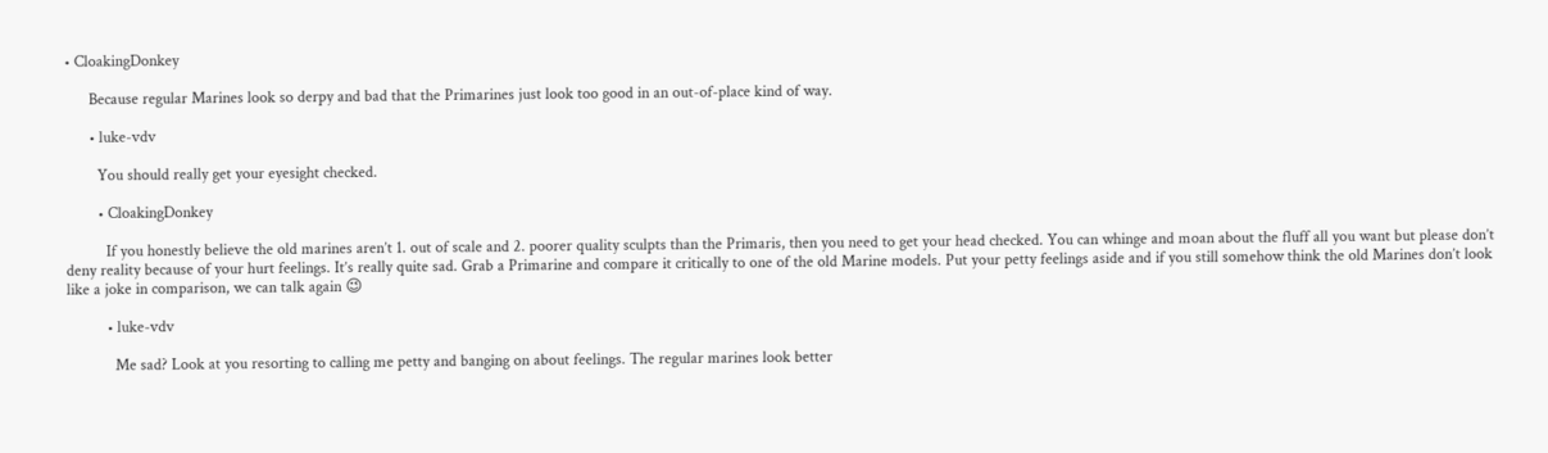• CloakingDonkey

      Because regular Marines look so derpy and bad that the Primarines just look too good in an out-of-place kind of way.

      • luke-vdv

        You should really get your eyesight checked.

        • CloakingDonkey

          If you honestly believe the old marines aren’t 1. out of scale and 2. poorer quality sculpts than the Primaris, then you need to get your head checked. You can whinge and moan about the fluff all you want but please don’t deny reality because of your hurt feelings. It’s really quite sad. Grab a Primarine and compare it critically to one of the old Marine models. Put your petty feelings aside and if you still somehow think the old Marines don’t look like a joke in comparison, we can talk again 😉

          • luke-vdv

            Me sad? Look at you resorting to calling me petty and banging on about feelings. The regular marines look better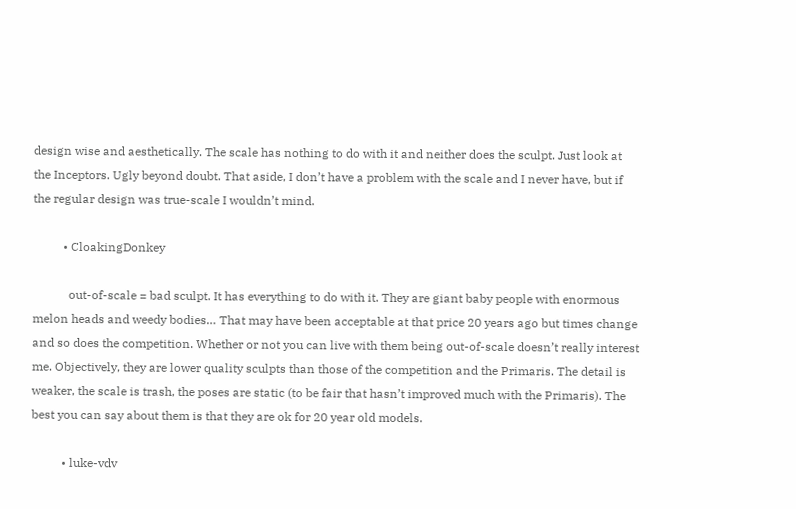design wise and aesthetically. The scale has nothing to do with it and neither does the sculpt. Just look at the Inceptors. Ugly beyond doubt. That aside, I don’t have a problem with the scale and I never have, but if the regular design was true-scale I wouldn’t mind.

          • CloakingDonkey

            out-of-scale = bad sculpt. It has everything to do with it. They are giant baby people with enormous melon heads and weedy bodies… That may have been acceptable at that price 20 years ago but times change and so does the competition. Whether or not you can live with them being out-of-scale doesn’t really interest me. Objectively, they are lower quality sculpts than those of the competition and the Primaris. The detail is weaker, the scale is trash, the poses are static (to be fair that hasn’t improved much with the Primaris). The best you can say about them is that they are ok for 20 year old models.

          • luke-vdv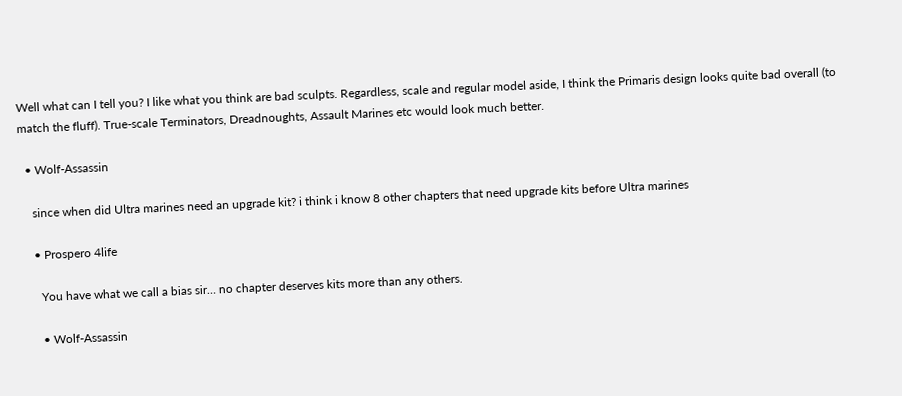Well what can I tell you? I like what you think are bad sculpts. Regardless, scale and regular model aside, I think the Primaris design looks quite bad overall (to match the fluff). True-scale Terminators, Dreadnoughts, Assault Marines etc would look much better.

  • Wolf-Assassin

    since when did Ultra marines need an upgrade kit? i think i know 8 other chapters that need upgrade kits before Ultra marines

    • Prospero 4life

      You have what we call a bias sir… no chapter deserves kits more than any others.

      • Wolf-Assassin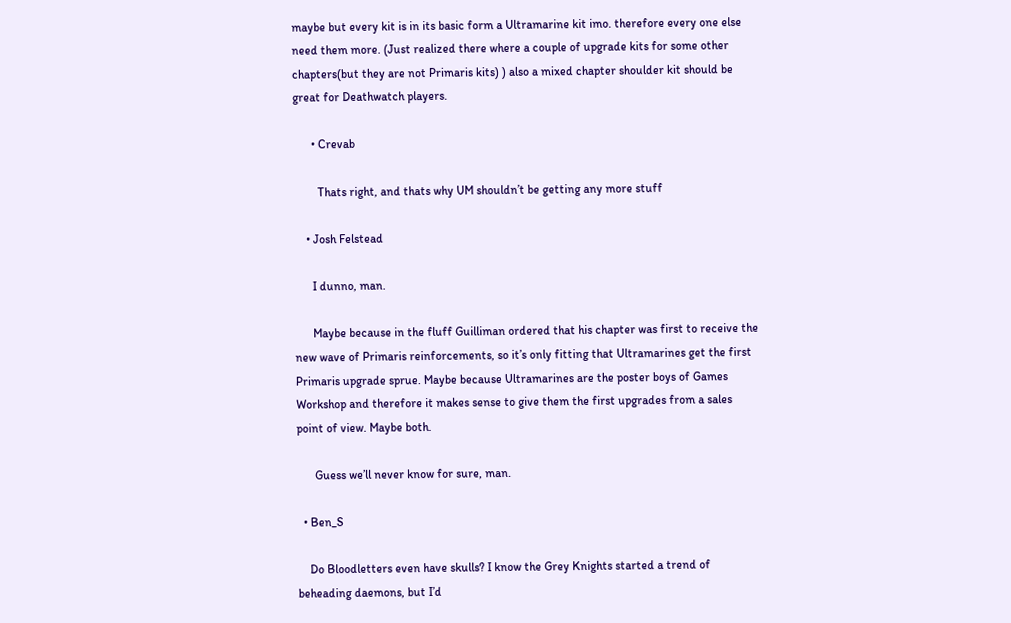maybe but every kit is in its basic form a Ultramarine kit imo. therefore every one else need them more. (Just realized there where a couple of upgrade kits for some other chapters(but they are not Primaris kits) ) also a mixed chapter shoulder kit should be great for Deathwatch players.

      • Crevab

        Thats right, and thats why UM shouldn’t be getting any more stuff

    • Josh Felstead

      I dunno, man.

      Maybe because in the fluff Guilliman ordered that his chapter was first to receive the new wave of Primaris reinforcements, so it’s only fitting that Ultramarines get the first Primaris upgrade sprue. Maybe because Ultramarines are the poster boys of Games Workshop and therefore it makes sense to give them the first upgrades from a sales point of view. Maybe both.

      Guess we’ll never know for sure, man.

  • Ben_S

    Do Bloodletters even have skulls? I know the Grey Knights started a trend of beheading daemons, but I’d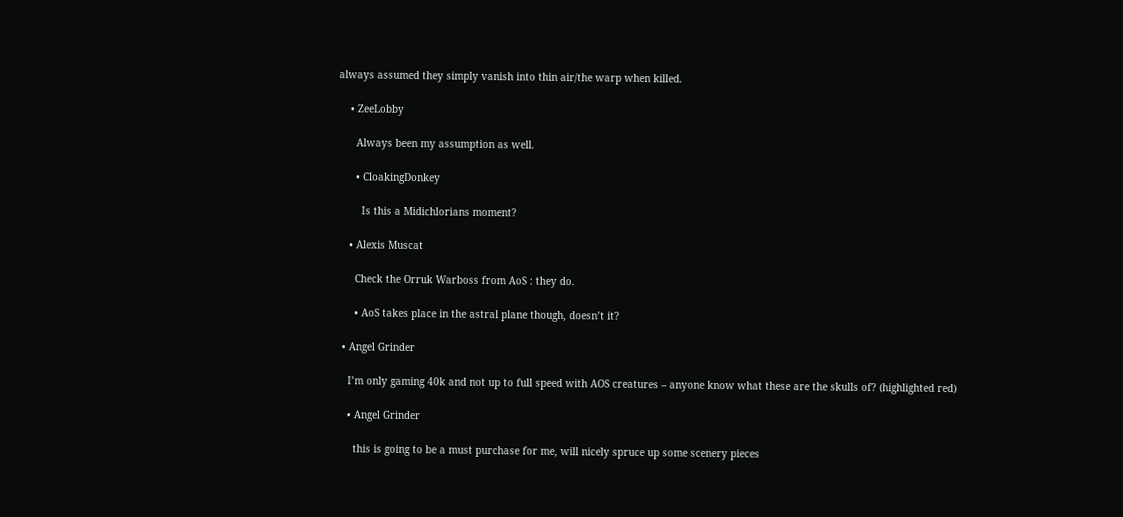always assumed they simply vanish into thin air/the warp when killed.

    • ZeeLobby

      Always been my assumption as well.

      • CloakingDonkey

        Is this a Midichlorians moment?

    • Alexis Muscat

      Check the Orruk Warboss from AoS : they do.

      • AoS takes place in the astral plane though, doesn’t it?

  • Angel Grinder

    I’m only gaming 40k and not up to full speed with AOS creatures – anyone know what these are the skulls of? (highlighted red)

    • Angel Grinder

      this is going to be a must purchase for me, will nicely spruce up some scenery pieces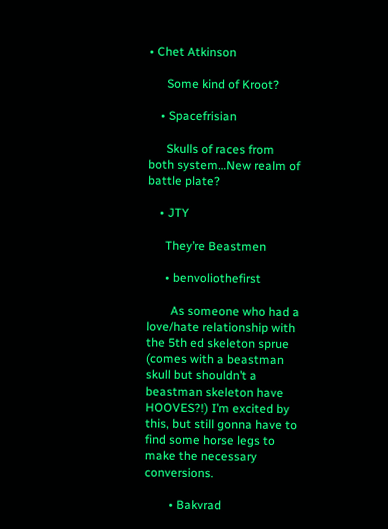• Chet Atkinson

      Some kind of Kroot?

    • Spacefrisian

      Skulls of races from both system…New realm of battle plate?

    • JTY

      They’re Beastmen

      • benvoliothefirst

        As someone who had a love/hate relationship with the 5th ed skeleton sprue (comes with a beastman skull but shouldn’t a beastman skeleton have HOOVES?!) I’m excited by this, but still gonna have to find some horse legs to make the necessary conversions.

        • Bakvrad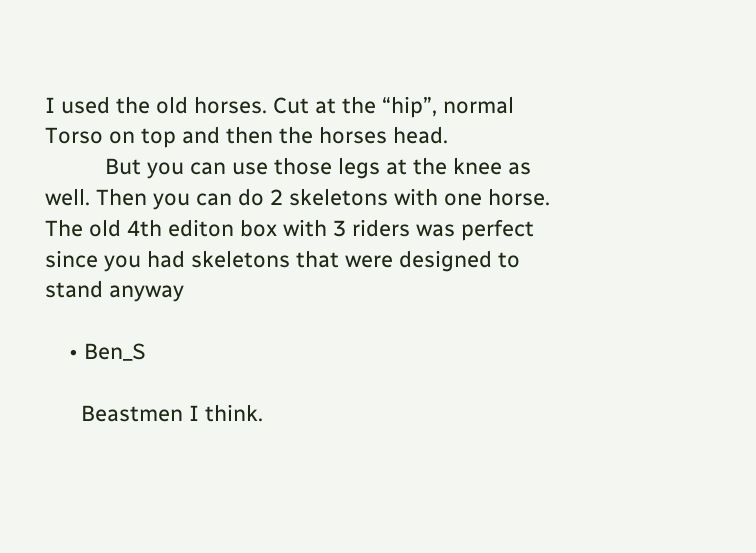I used the old horses. Cut at the “hip”, normal Torso on top and then the horses head.
          But you can use those legs at the knee as well. Then you can do 2 skeletons with one horse. The old 4th editon box with 3 riders was perfect since you had skeletons that were designed to stand anyway

    • Ben_S

      Beastmen I think.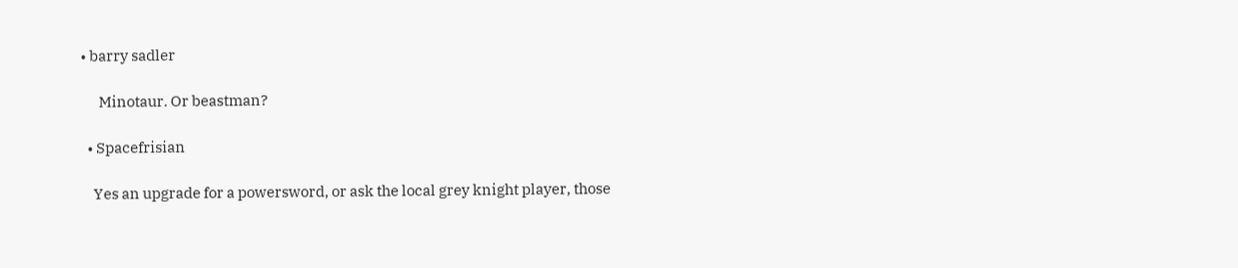• barry sadler

      Minotaur. Or beastman?

  • Spacefrisian

    Yes an upgrade for a powersword, or ask the local grey knight player, those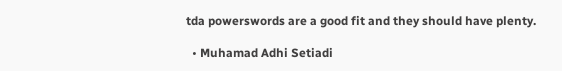tda powerswords are a good fit and they should have plenty.

  • Muhamad Adhi Setiadi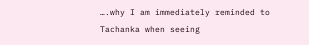….why I am immediately reminded to Tachanka when seeing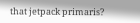that jetpack primaris?